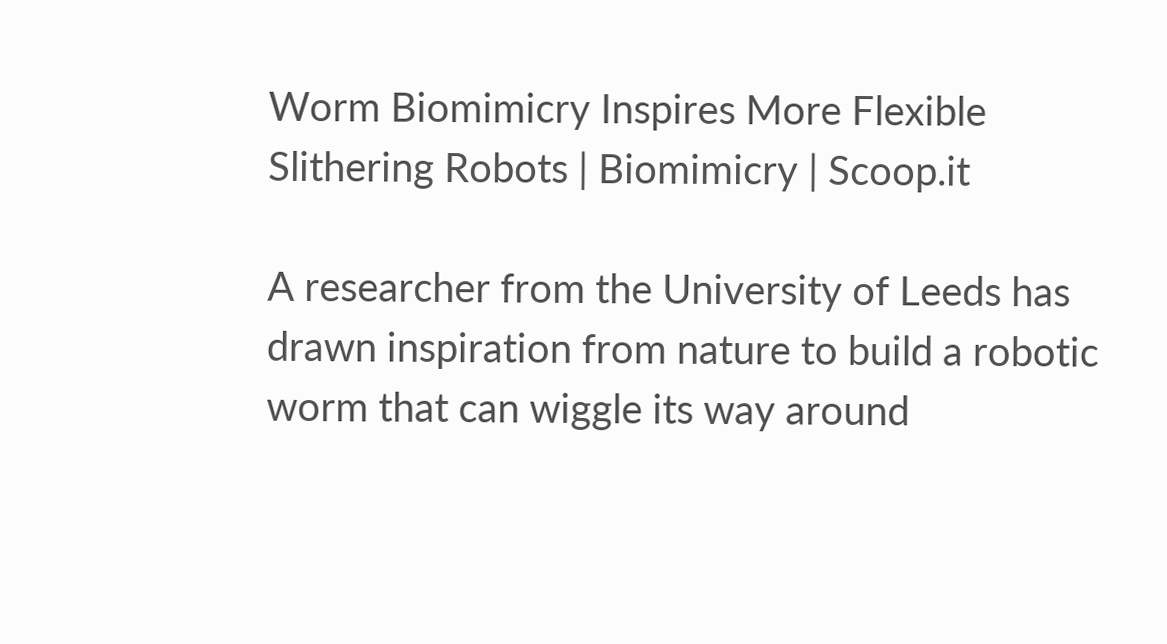Worm Biomimicry Inspires More Flexible Slithering Robots | Biomimicry | Scoop.it

A researcher from the University of Leeds has drawn inspiration from nature to build a robotic worm that can wiggle its way around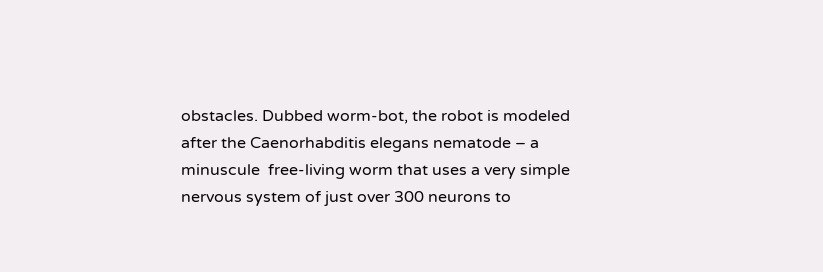obstacles. Dubbed worm-bot, the robot is modeled after the Caenorhabditis elegans nematode – a minuscule  free-living worm that uses a very simple nervous system of just over 300 neurons to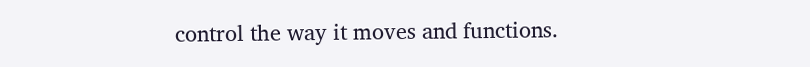control the way it moves and functions.